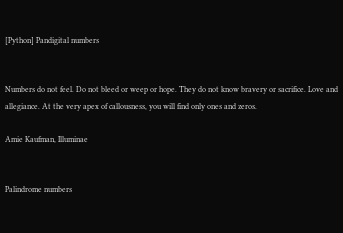[Python] Pandigital numbers


Numbers do not feel. Do not bleed or weep or hope. They do not know bravery or sacrifice. Love and allegiance. At the very apex of callousness, you will find only ones and zeros.

Amie Kaufman, Illuminae


Palindrome numbers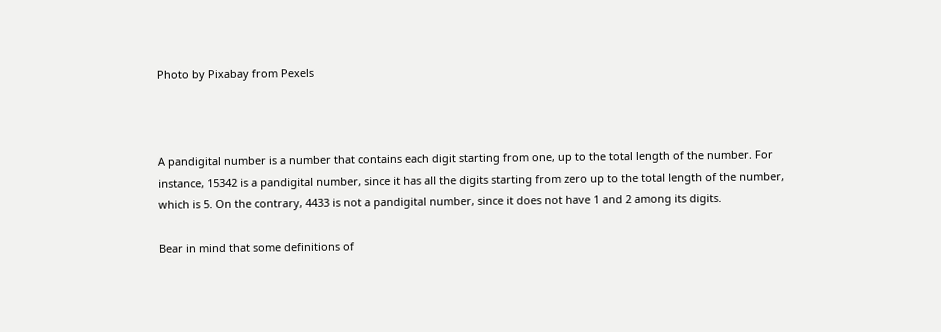Photo by Pixabay from Pexels



A pandigital number is a number that contains each digit starting from one, up to the total length of the number. For instance, 15342 is a pandigital number, since it has all the digits starting from zero up to the total length of the number, which is 5. On the contrary, 4433 is not a pandigital number, since it does not have 1 and 2 among its digits.

Bear in mind that some definitions of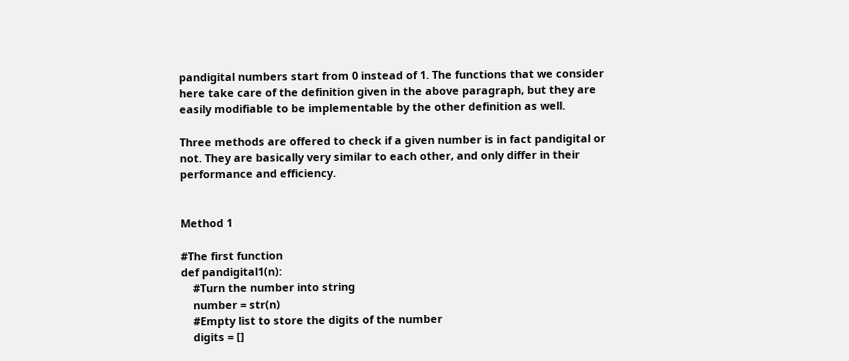pandigital numbers start from 0 instead of 1. The functions that we consider here take care of the definition given in the above paragraph, but they are easily modifiable to be implementable by the other definition as well.

Three methods are offered to check if a given number is in fact pandigital or not. They are basically very similar to each other, and only differ in their performance and efficiency.


Method 1

#The first function
def pandigital1(n):
    #Turn the number into string
    number = str(n)
    #Empty list to store the digits of the number
    digits = []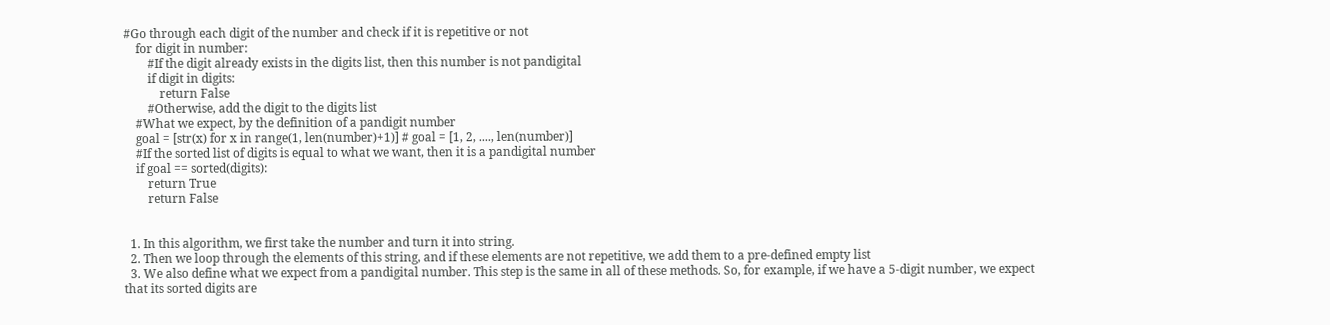#Go through each digit of the number and check if it is repetitive or not
    for digit in number:
        #If the digit already exists in the digits list, then this number is not pandigital
        if digit in digits:
            return False
        #Otherwise, add the digit to the digits list
    #What we expect, by the definition of a pandigit number
    goal = [str(x) for x in range(1, len(number)+1)] # goal = [1, 2, ...., len(number)]
    #If the sorted list of digits is equal to what we want, then it is a pandigital number
    if goal == sorted(digits):
        return True
        return False


  1. In this algorithm, we first take the number and turn it into string.
  2. Then we loop through the elements of this string, and if these elements are not repetitive, we add them to a pre-defined empty list
  3. We also define what we expect from a pandigital number. This step is the same in all of these methods. So, for example, if we have a 5-digit number, we expect that its sorted digits are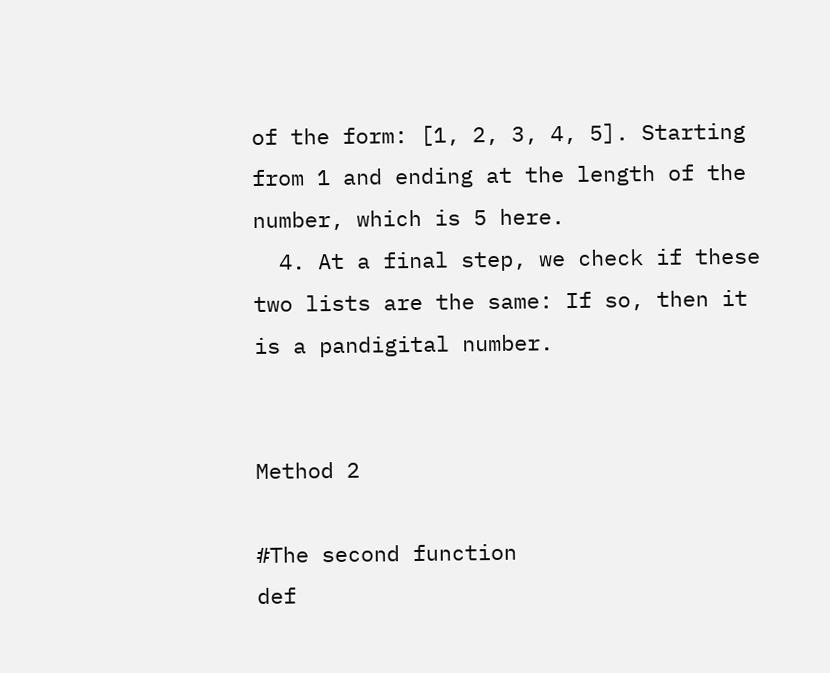of the form: [1, 2, 3, 4, 5]. Starting from 1 and ending at the length of the number, which is 5 here.
  4. At a final step, we check if these two lists are the same: If so, then it is a pandigital number.


Method 2

#The second function
def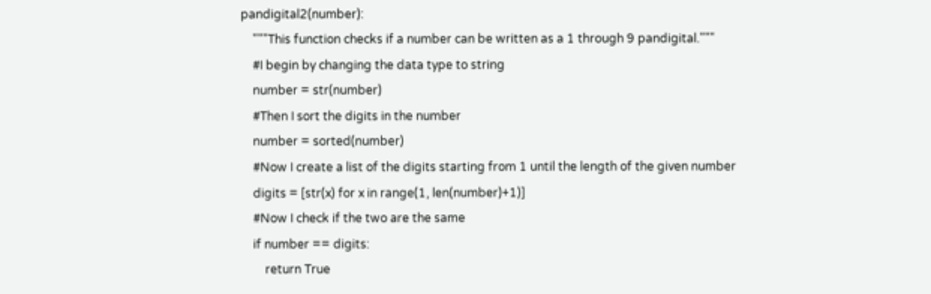pandigital2(number):
    """This function checks if a number can be written as a 1 through 9 pandigital."""
    #I begin by changing the data type to string
    number = str(number)
    #Then I sort the digits in the number
    number = sorted(number)
    #Now I create a list of the digits starting from 1 until the length of the given number
    digits = [str(x) for x in range(1, len(number)+1)]
    #Now I check if the two are the same
    if number == digits:
        return True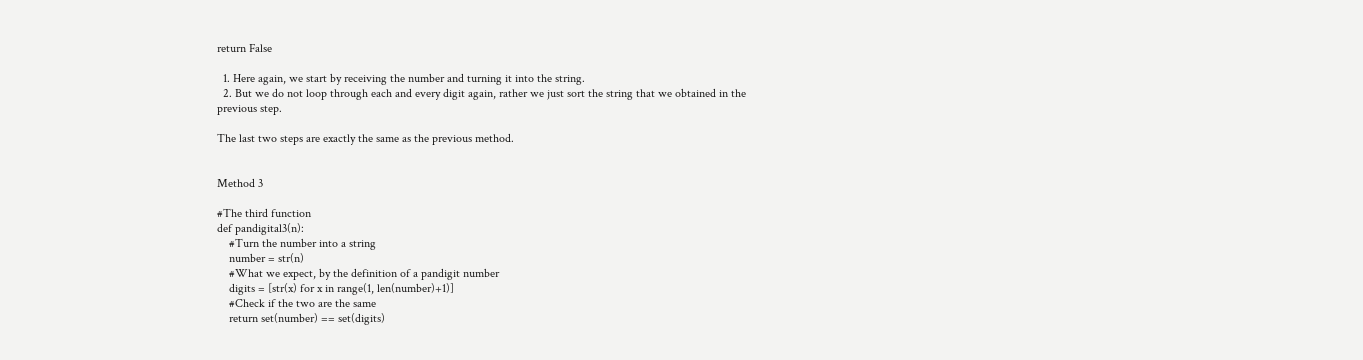return False

  1. Here again, we start by receiving the number and turning it into the string.
  2. But we do not loop through each and every digit again, rather we just sort the string that we obtained in the previous step.

The last two steps are exactly the same as the previous method.


Method 3

#The third function
def pandigital3(n):
    #Turn the number into a string
    number = str(n)
    #What we expect, by the definition of a pandigit number
    digits = [str(x) for x in range(1, len(number)+1)]
    #Check if the two are the same
    return set(number) == set(digits)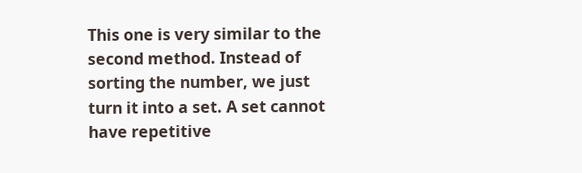This one is very similar to the second method. Instead of sorting the number, we just turn it into a set. A set cannot have repetitive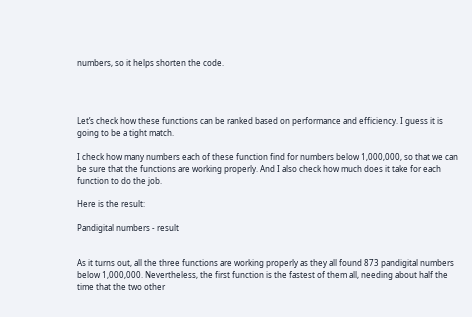numbers, so it helps shorten the code.




Let’s check how these functions can be ranked based on performance and efficiency. I guess it is going to be a tight match.

I check how many numbers each of these function find for numbers below 1,000,000, so that we can be sure that the functions are working properly. And I also check how much does it take for each function to do the job.

Here is the result:

Pandigital numbers - result


As it turns out, all the three functions are working properly as they all found 873 pandigital numbers below 1,000,000. Nevertheless, the first function is the fastest of them all, needing about half the time that the two other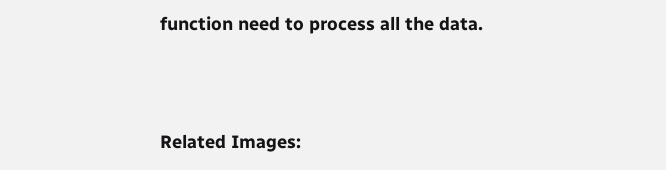function need to process all the data.




Related Images: